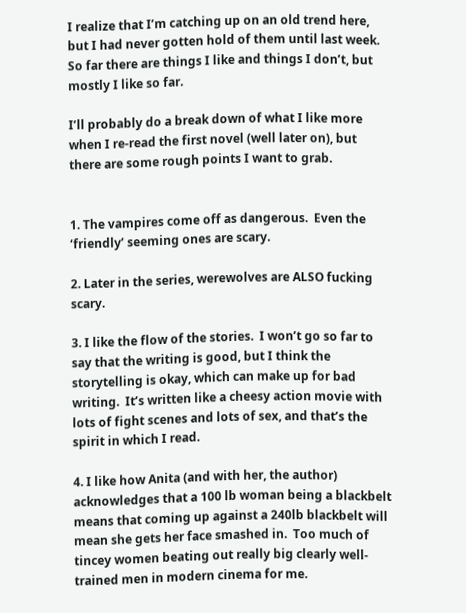I realize that I’m catching up on an old trend here, but I had never gotten hold of them until last week.  So far there are things I like and things I don’t, but mostly I like so far.

I’ll probably do a break down of what I like more when I re-read the first novel (well later on), but there are some rough points I want to grab.


1. The vampires come off as dangerous.  Even the ‘friendly’ seeming ones are scary.

2. Later in the series, werewolves are ALSO fucking scary.

3. I like the flow of the stories.  I won’t go so far to say that the writing is good, but I think the storytelling is okay, which can make up for bad writing.  It’s written like a cheesy action movie with lots of fight scenes and lots of sex, and that’s the spirit in which I read.

4. I like how Anita (and with her, the author) acknowledges that a 100 lb woman being a blackbelt means that coming up against a 240lb blackbelt will mean she gets her face smashed in.  Too much of tincey women beating out really big clearly well-trained men in modern cinema for me.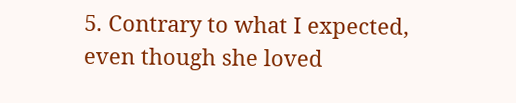5. Contrary to what I expected, even though she loved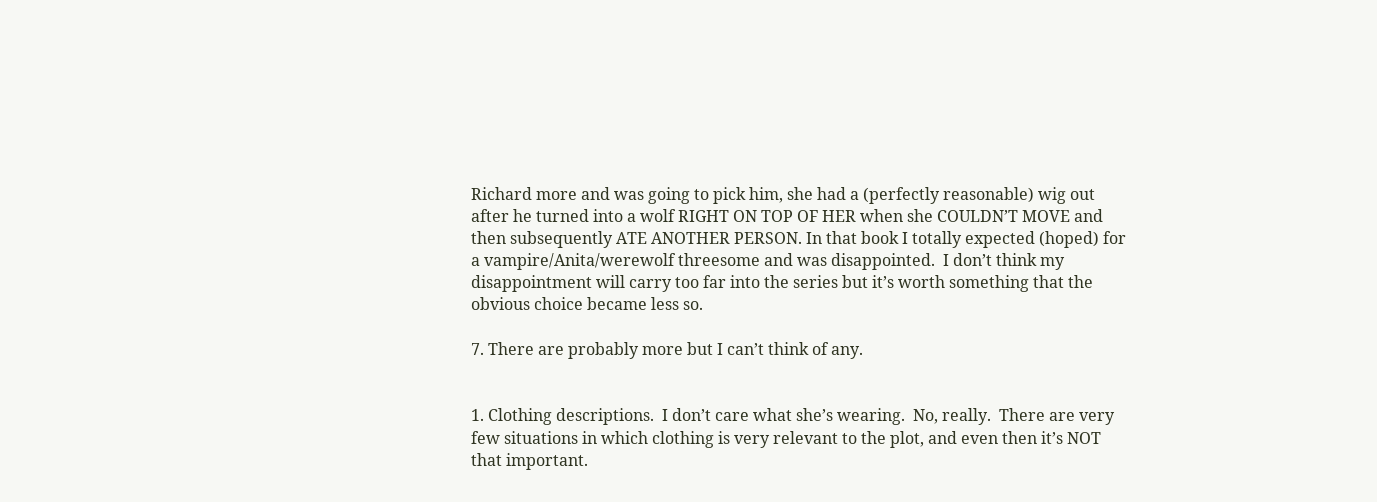Richard more and was going to pick him, she had a (perfectly reasonable) wig out after he turned into a wolf RIGHT ON TOP OF HER when she COULDN’T MOVE and then subsequently ATE ANOTHER PERSON. In that book I totally expected (hoped) for a vampire/Anita/werewolf threesome and was disappointed.  I don’t think my disappointment will carry too far into the series but it’s worth something that the obvious choice became less so.

7. There are probably more but I can’t think of any.


1. Clothing descriptions.  I don’t care what she’s wearing.  No, really.  There are very few situations in which clothing is very relevant to the plot, and even then it’s NOT that important.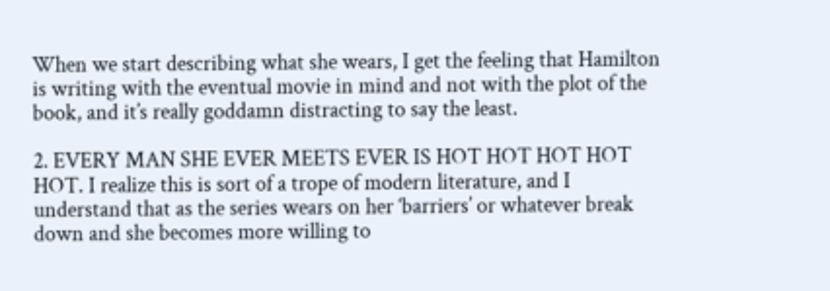When we start describing what she wears, I get the feeling that Hamilton is writing with the eventual movie in mind and not with the plot of the book, and it’s really goddamn distracting to say the least.

2. EVERY MAN SHE EVER MEETS EVER IS HOT HOT HOT HOT HOT. I realize this is sort of a trope of modern literature, and I understand that as the series wears on her ‘barriers’ or whatever break down and she becomes more willing to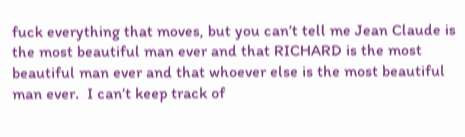fuck everything that moves, but you can’t tell me Jean Claude is the most beautiful man ever and that RICHARD is the most beautiful man ever and that whoever else is the most beautiful man ever.  I can’t keep track of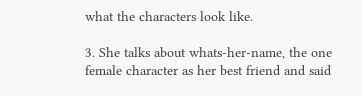what the characters look like.

3. She talks about whats-her-name, the one female character as her best friend and said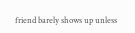friend barely shows up unless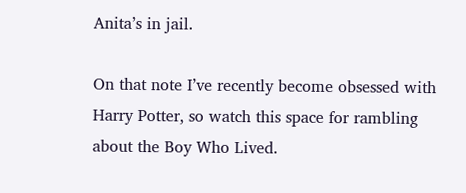Anita’s in jail.

On that note I’ve recently become obsessed with Harry Potter, so watch this space for rambling about the Boy Who Lived.